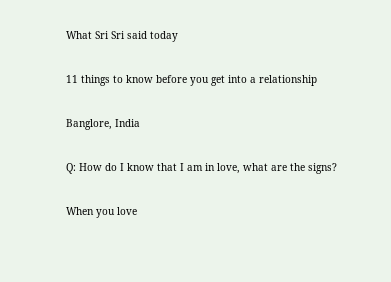What Sri Sri said today

11 things to know before you get into a relationship

Banglore, India

Q: How do I know that I am in love, what are the signs?

When you love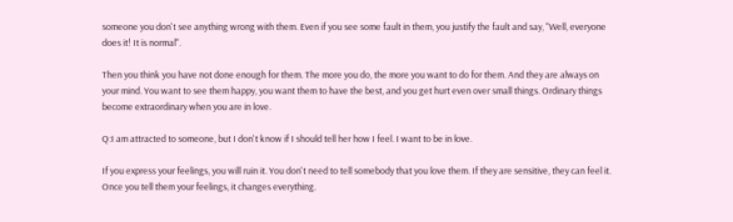someone you don't see anything wrong with them. Even if you see some fault in them, you justify the fault and say, "Well, everyone does it! It is normal".

Then you think you have not done enough for them. The more you do, the more you want to do for them. And they are always on your mind. You want to see them happy, you want them to have the best, and you get hurt even over small things. Ordinary things become extraordinary when you are in love.

Q:I am attracted to someone, but I don't know if I should tell her how I feel. I want to be in love.

If you express your feelings, you will ruin it. You don't need to tell somebody that you love them. If they are sensitive, they can feel it. Once you tell them your feelings, it changes everything.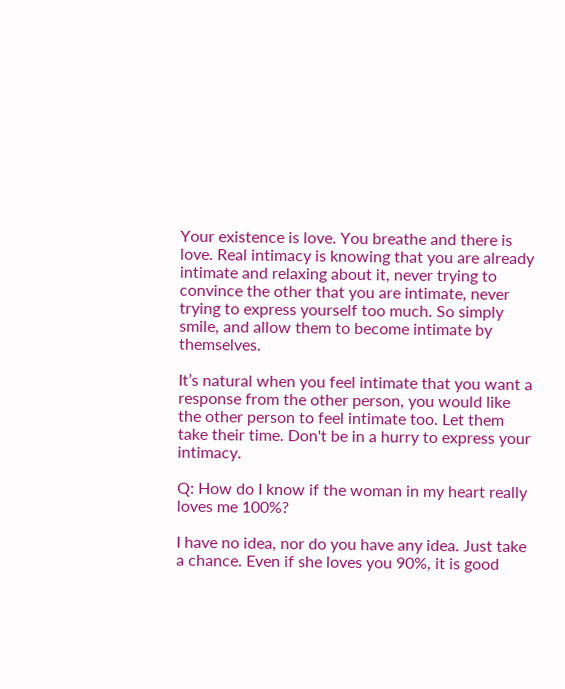Your existence is love. You breathe and there is love. Real intimacy is knowing that you are already intimate and relaxing about it, never trying to convince the other that you are intimate, never trying to express yourself too much. So simply smile, and allow them to become intimate by themselves.

It’s natural when you feel intimate that you want a response from the other person, you would like the other person to feel intimate too. Let them take their time. Don't be in a hurry to express your intimacy.

Q: How do I know if the woman in my heart really loves me 100%?

I have no idea, nor do you have any idea. Just take a chance. Even if she loves you 90%, it is good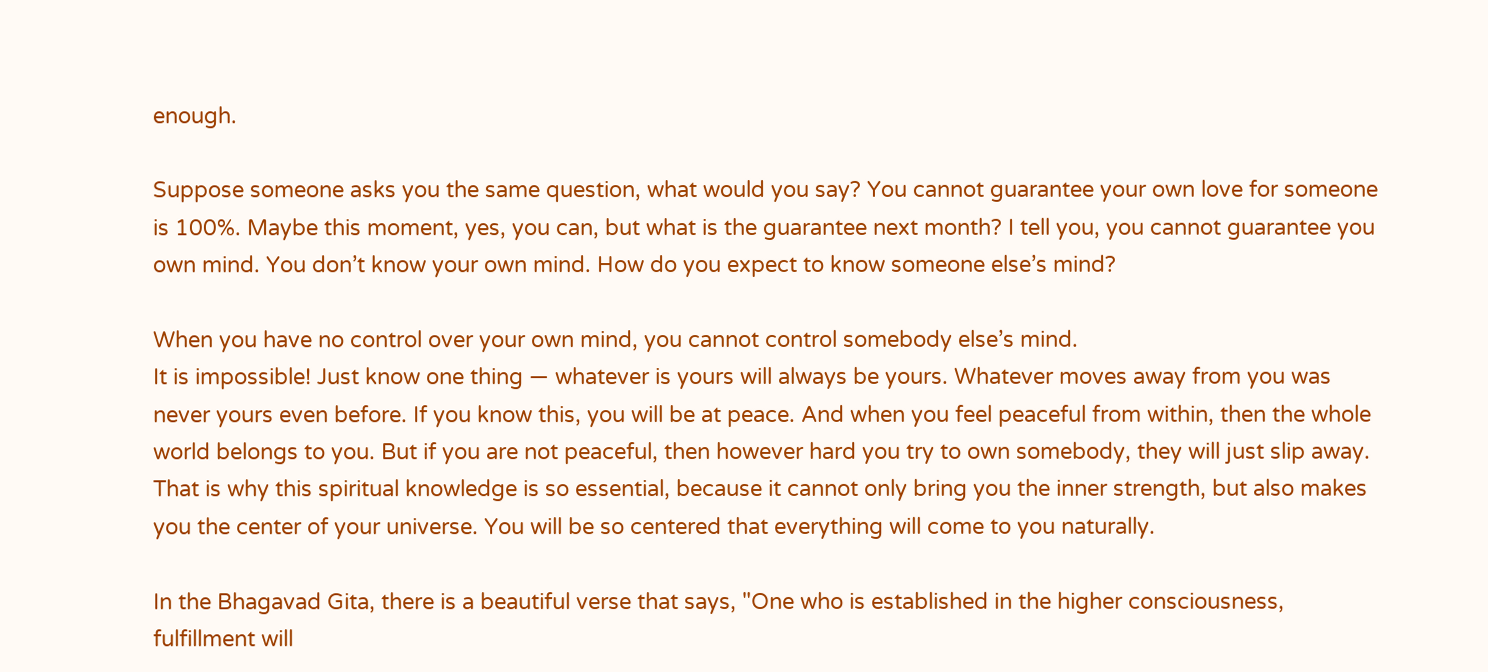enough.

Suppose someone asks you the same question, what would you say? You cannot guarantee your own love for someone is 100%. Maybe this moment, yes, you can, but what is the guarantee next month? I tell you, you cannot guarantee you own mind. You don’t know your own mind. How do you expect to know someone else’s mind?

When you have no control over your own mind, you cannot control somebody else’s mind.
It is impossible! Just know one thing — whatever is yours will always be yours. Whatever moves away from you was never yours even before. If you know this, you will be at peace. And when you feel peaceful from within, then the whole world belongs to you. But if you are not peaceful, then however hard you try to own somebody, they will just slip away. That is why this spiritual knowledge is so essential, because it cannot only bring you the inner strength, but also makes you the center of your universe. You will be so centered that everything will come to you naturally.

In the Bhagavad Gita, there is a beautiful verse that says, "One who is established in the higher consciousness, fulfillment will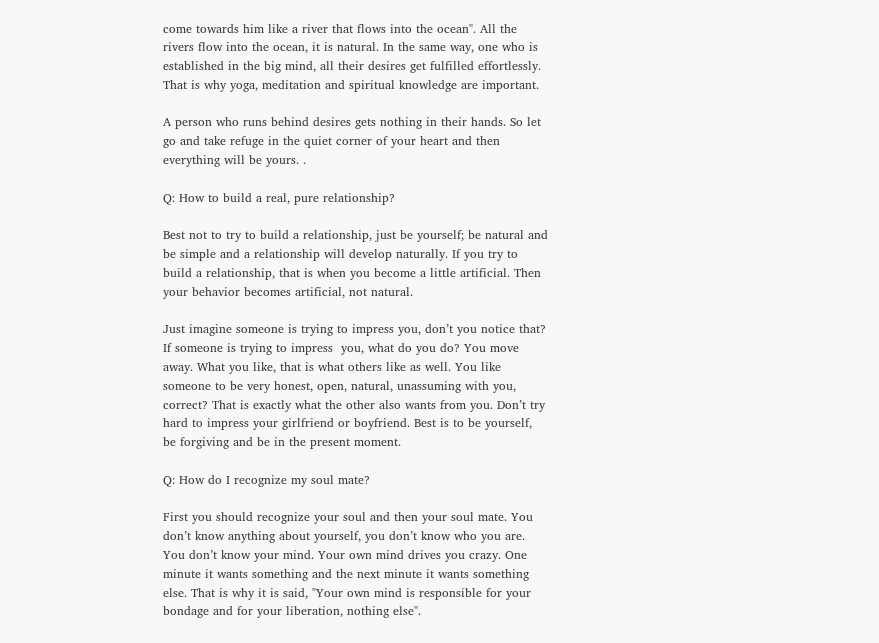come towards him like a river that flows into the ocean". All the rivers flow into the ocean, it is natural. In the same way, one who is established in the big mind, all their desires get fulfilled effortlessly. That is why yoga, meditation and spiritual knowledge are important.

A person who runs behind desires gets nothing in their hands. So let go and take refuge in the quiet corner of your heart and then everything will be yours. .

Q: How to build a real, pure relationship?

Best not to try to build a relationship, just be yourself; be natural and be simple and a relationship will develop naturally. If you try to build a relationship, that is when you become a little artificial. Then your behavior becomes artificial, not natural.

Just imagine someone is trying to impress you, don’t you notice that? If someone is trying to impress  you, what do you do? You move away. What you like, that is what others like as well. You like someone to be very honest, open, natural, unassuming with you, correct? That is exactly what the other also wants from you. Don’t try hard to impress your girlfriend or boyfriend. Best is to be yourself, be forgiving and be in the present moment.

Q: How do I recognize my soul mate?

First you should recognize your soul and then your soul mate. You don’t know anything about yourself, you don’t know who you are. You don’t know your mind. Your own mind drives you crazy. One minute it wants something and the next minute it wants something else. That is why it is said, "Your own mind is responsible for your bondage and for your liberation, nothing else".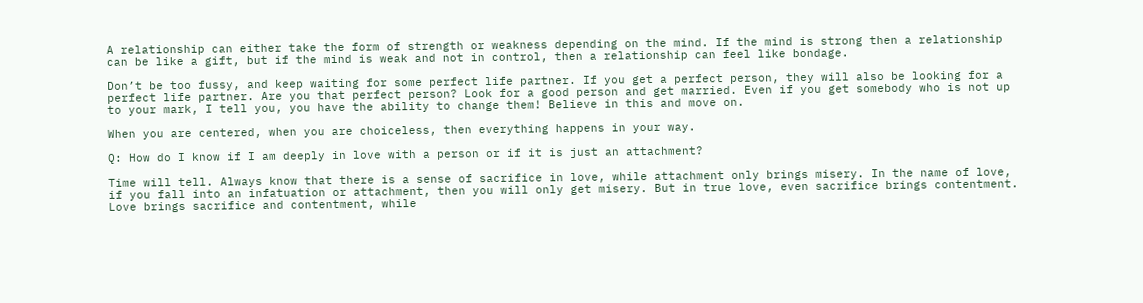A relationship can either take the form of strength or weakness depending on the mind. If the mind is strong then a relationship can be like a gift, but if the mind is weak and not in control, then a relationship can feel like bondage.

Don’t be too fussy, and keep waiting for some perfect life partner. If you get a perfect person, they will also be looking for a perfect life partner. Are you that perfect person? Look for a good person and get married. Even if you get somebody who is not up to your mark, I tell you, you have the ability to change them! Believe in this and move on.

When you are centered, when you are choiceless, then everything happens in your way.

Q: How do I know if I am deeply in love with a person or if it is just an attachment?

Time will tell. Always know that there is a sense of sacrifice in love, while attachment only brings misery. In the name of love, if you fall into an infatuation or attachment, then you will only get misery. But in true love, even sacrifice brings contentment. Love brings sacrifice and contentment, while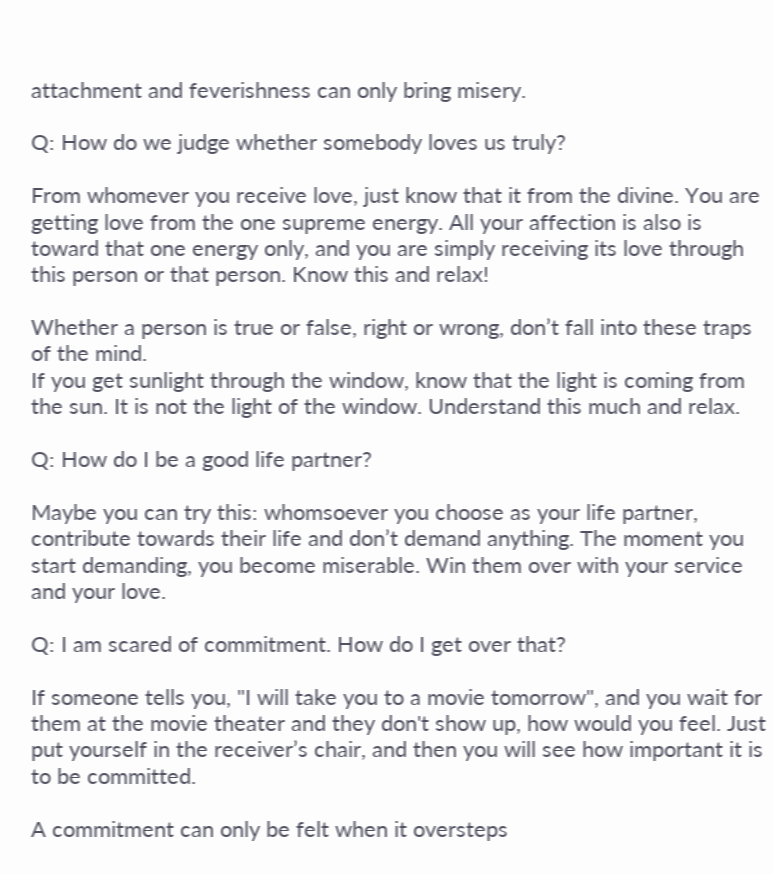attachment and feverishness can only bring misery.

Q: How do we judge whether somebody loves us truly?

From whomever you receive love, just know that it from the divine. You are getting love from the one supreme energy. All your affection is also is toward that one energy only, and you are simply receiving its love through this person or that person. Know this and relax!

Whether a person is true or false, right or wrong, don’t fall into these traps of the mind.
If you get sunlight through the window, know that the light is coming from the sun. It is not the light of the window. Understand this much and relax.

Q: How do I be a good life partner?

Maybe you can try this: whomsoever you choose as your life partner, contribute towards their life and don’t demand anything. The moment you start demanding, you become miserable. Win them over with your service and your love.

Q: I am scared of commitment. How do I get over that?

If someone tells you, "I will take you to a movie tomorrow", and you wait for them at the movie theater and they don't show up, how would you feel. Just put yourself in the receiver’s chair, and then you will see how important it is to be committed.

A commitment can only be felt when it oversteps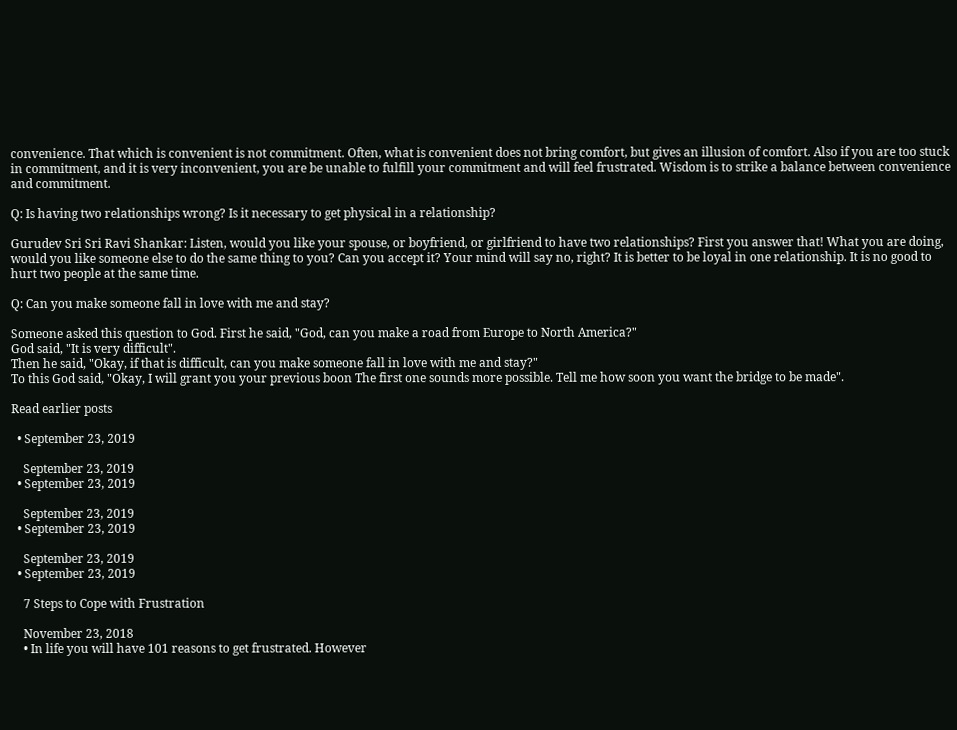convenience. That which is convenient is not commitment. Often, what is convenient does not bring comfort, but gives an illusion of comfort. Also if you are too stuck in commitment, and it is very inconvenient, you are be unable to fulfill your commitment and will feel frustrated. Wisdom is to strike a balance between convenience and commitment.

Q: Is having two relationships wrong? Is it necessary to get physical in a relationship?

Gurudev Sri Sri Ravi Shankar: Listen, would you like your spouse, or boyfriend, or girlfriend to have two relationships? First you answer that! What you are doing, would you like someone else to do the same thing to you? Can you accept it? Your mind will say no, right? It is better to be loyal in one relationship. It is no good to hurt two people at the same time.

Q: Can you make someone fall in love with me and stay?

Someone asked this question to God. First he said, "God, can you make a road from Europe to North America?"
God said, "It is very difficult".
Then he said, "Okay, if that is difficult, can you make someone fall in love with me and stay?"
To this God said, "Okay, I will grant you your previous boon The first one sounds more possible. Tell me how soon you want the bridge to be made".

Read earlier posts

  • September 23, 2019

    September 23, 2019
  • September 23, 2019

    September 23, 2019
  • September 23, 2019

    September 23, 2019
  • September 23, 2019

    7 Steps to Cope with Frustration

    November 23, 2018
    • In life you will have 101 reasons to get frustrated. However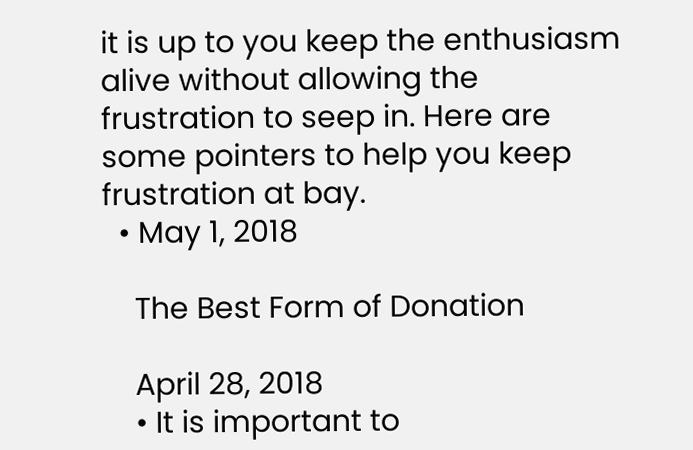it is up to you keep the enthusiasm alive without allowing the frustration to seep in. Here are some pointers to help you keep frustration at bay.
  • May 1, 2018

    The Best Form of Donation

    April 28, 2018
    • It is important to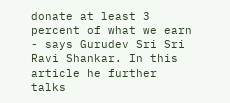donate at least 3 percent of what we earn - says Gurudev Sri Sri Ravi Shankar. In this article he further talks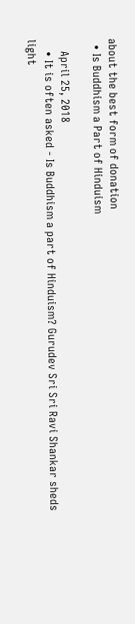about the best form of donation
  • Is Buddhism a Part of Hinduism

    April 25, 2018
    • It is often asked - Is Buddhism a part of Hinduism? Gurudev Sri Sri Ravi Shankar sheds light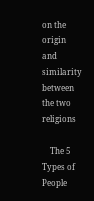on the origin and similarity between the two religions

    The 5 Types of People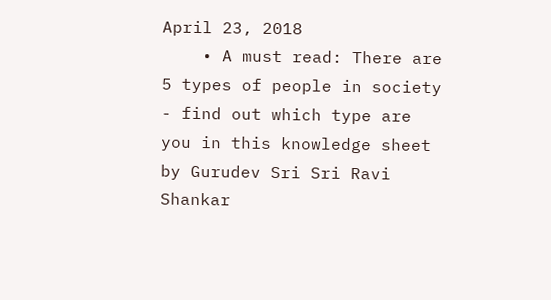April 23, 2018
    • A must read: There are 5 types of people in society - find out which type are you in this knowledge sheet by Gurudev Sri Sri Ravi Shankar